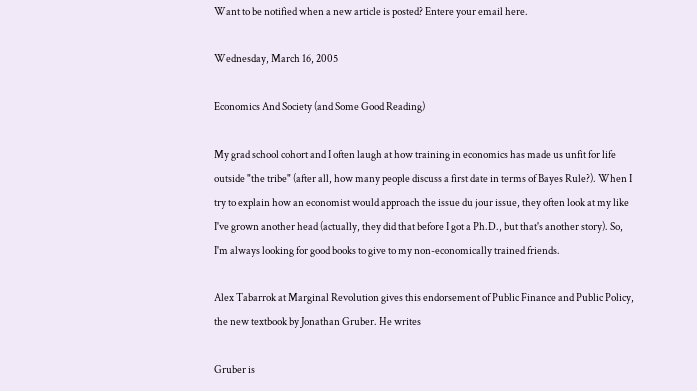Want to be notified when a new article is posted? Entere your email here.

Wednesday, March 16, 2005

Economics And Society (and Some Good Reading)

My grad school cohort and I often laugh at how training in economics has made us unfit for life outside "the tribe" (after all, how many people discuss a first date in terms of Bayes Rule?). When I try to explain how an economist would approach the issue du jour issue, they often look at my like I've grown another head (actually, they did that before I got a Ph.D., but that's another story). So, I'm always looking for good books to give to my non-economically trained friends.

Alex Tabarrok at Marginal Revolution gives this endorsement of Public Finance and Public Policy, the new textbook by Jonathan Gruber. He writes

Gruber is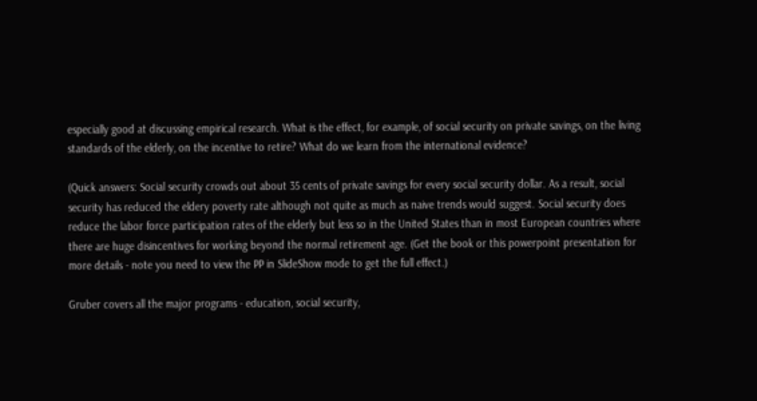especially good at discussing empirical research. What is the effect, for example, of social security on private savings, on the living standards of the elderly, on the incentive to retire? What do we learn from the international evidence?

(Quick answers: Social security crowds out about 35 cents of private savings for every social security dollar. As a result, social security has reduced the eldery poverty rate although not quite as much as naive trends would suggest. Social security does reduce the labor force participation rates of the elderly but less so in the United States than in most European countries where there are huge disincentives for working beyond the normal retirement age. (Get the book or this powerpoint presentation for more details - note you need to view the PP in SlideShow mode to get the full effect.)

Gruber covers all the major programs - education, social security,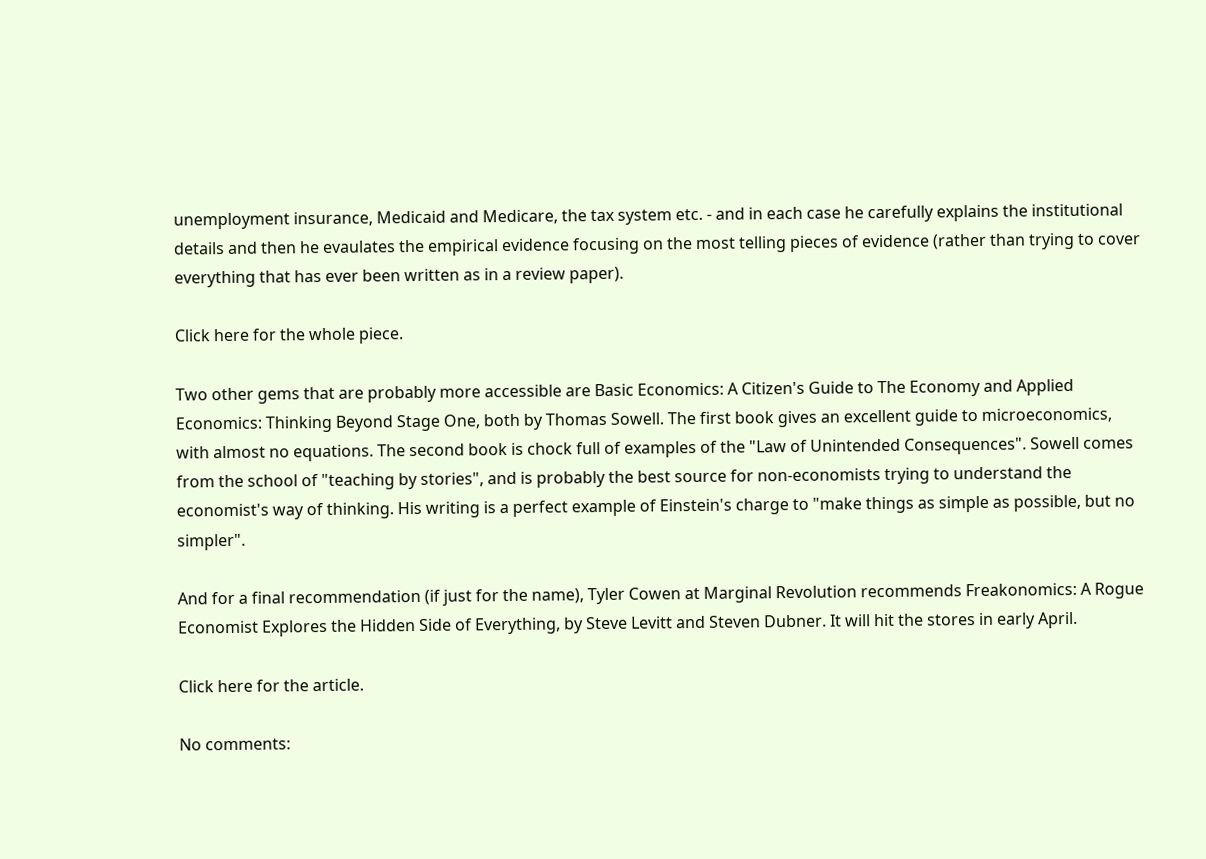unemployment insurance, Medicaid and Medicare, the tax system etc. - and in each case he carefully explains the institutional details and then he evaulates the empirical evidence focusing on the most telling pieces of evidence (rather than trying to cover everything that has ever been written as in a review paper).

Click here for the whole piece.

Two other gems that are probably more accessible are Basic Economics: A Citizen's Guide to The Economy and Applied Economics: Thinking Beyond Stage One, both by Thomas Sowell. The first book gives an excellent guide to microeconomics, with almost no equations. The second book is chock full of examples of the "Law of Unintended Consequences". Sowell comes from the school of "teaching by stories", and is probably the best source for non-economists trying to understand the economist's way of thinking. His writing is a perfect example of Einstein's charge to "make things as simple as possible, but no simpler".

And for a final recommendation (if just for the name), Tyler Cowen at Marginal Revolution recommends Freakonomics: A Rogue Economist Explores the Hidden Side of Everything, by Steve Levitt and Steven Dubner. It will hit the stores in early April.

Click here for the article.

No comments: